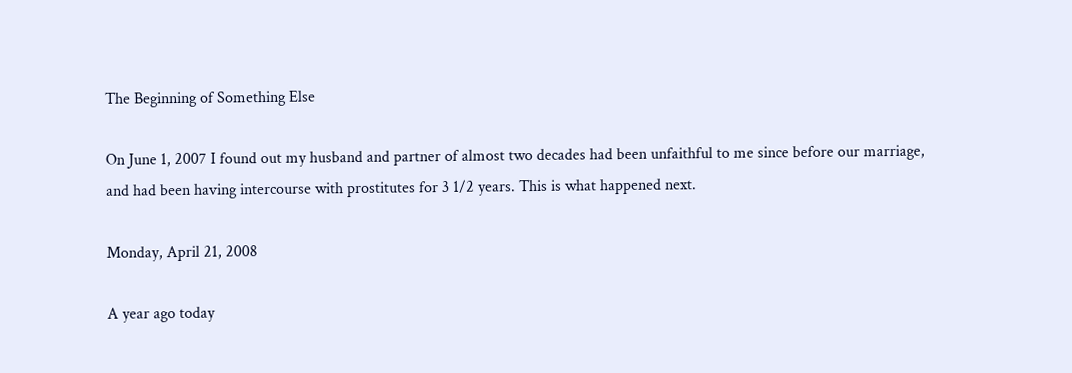The Beginning of Something Else

On June 1, 2007 I found out my husband and partner of almost two decades had been unfaithful to me since before our marriage, and had been having intercourse with prostitutes for 3 1/2 years. This is what happened next.

Monday, April 21, 2008

A year ago today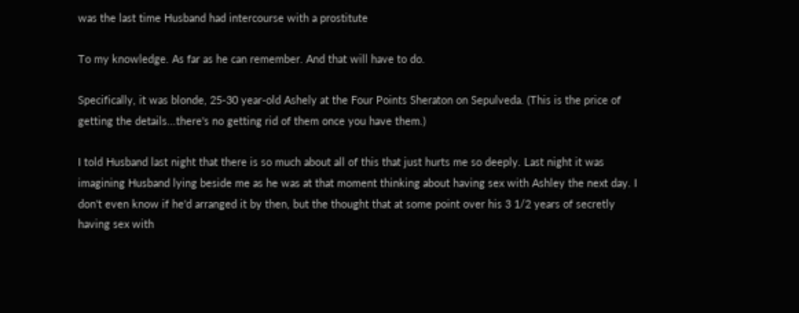was the last time Husband had intercourse with a prostitute

To my knowledge. As far as he can remember. And that will have to do.

Specifically, it was blonde, 25-30 year-old Ashely at the Four Points Sheraton on Sepulveda. (This is the price of getting the details...there's no getting rid of them once you have them.)

I told Husband last night that there is so much about all of this that just hurts me so deeply. Last night it was imagining Husband lying beside me as he was at that moment thinking about having sex with Ashley the next day. I don't even know if he'd arranged it by then, but the thought that at some point over his 3 1/2 years of secretly having sex with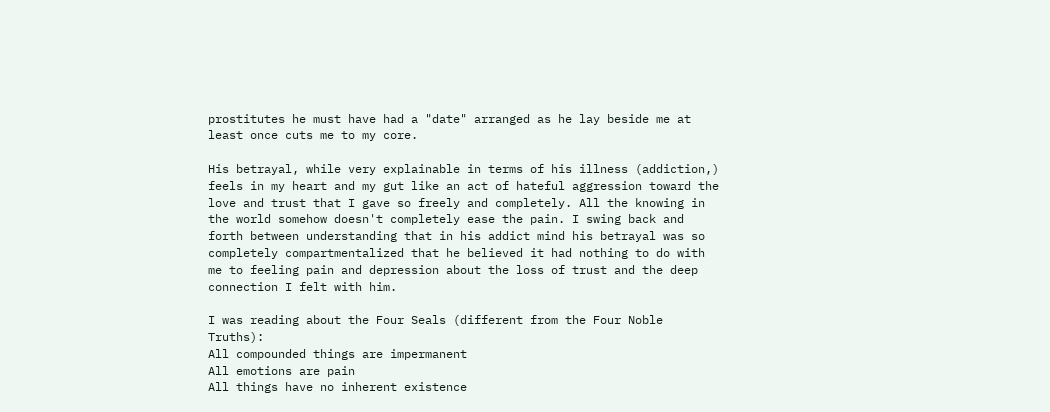prostitutes he must have had a "date" arranged as he lay beside me at least once cuts me to my core.

His betrayal, while very explainable in terms of his illness (addiction,) feels in my heart and my gut like an act of hateful aggression toward the love and trust that I gave so freely and completely. All the knowing in the world somehow doesn't completely ease the pain. I swing back and forth between understanding that in his addict mind his betrayal was so completely compartmentalized that he believed it had nothing to do with me to feeling pain and depression about the loss of trust and the deep connection I felt with him.

I was reading about the Four Seals (different from the Four Noble Truths):
All compounded things are impermanent
All emotions are pain
All things have no inherent existence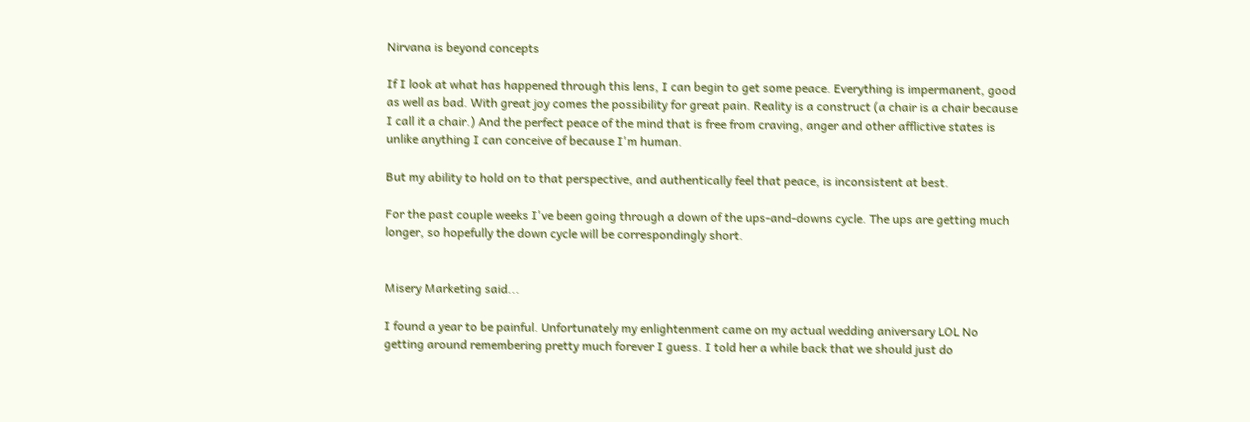Nirvana is beyond concepts

If I look at what has happened through this lens, I can begin to get some peace. Everything is impermanent, good as well as bad. With great joy comes the possibility for great pain. Reality is a construct (a chair is a chair because I call it a chair.) And the perfect peace of the mind that is free from craving, anger and other afflictive states is unlike anything I can conceive of because I'm human.

But my ability to hold on to that perspective, and authentically feel that peace, is inconsistent at best.

For the past couple weeks I've been going through a down of the ups-and-downs cycle. The ups are getting much longer, so hopefully the down cycle will be correspondingly short.


Misery Marketing said...

I found a year to be painful. Unfortunately my enlightenment came on my actual wedding aniversary LOL No getting around remembering pretty much forever I guess. I told her a while back that we should just do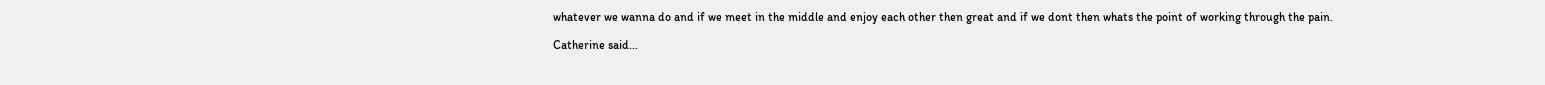whatever we wanna do and if we meet in the middle and enjoy each other then great and if we dont then whats the point of working through the pain.

Catherine said...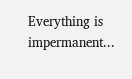Everything is impermanent...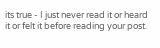its true - I just never read it or heard it or felt it before reading your post.